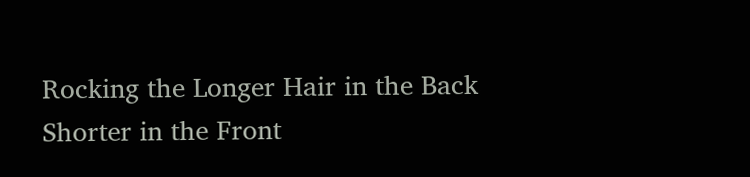Rocking the Longer Hair in the Back Shorter in the Front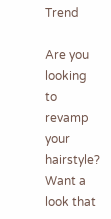Trend

Are you looking to revamp your hairstyle? Want a look that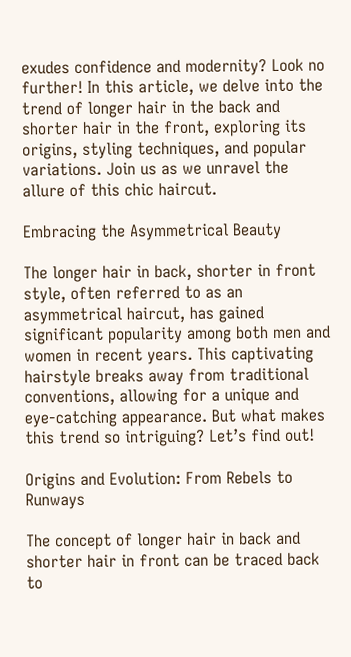exudes confidence and modernity? Look no further! In this article, we delve into the trend of longer hair in the back and shorter hair in the front, exploring its origins, styling techniques, and popular variations. Join us as we unravel the allure of this chic haircut.

Embracing the Asymmetrical Beauty

The longer hair in back, shorter in front style, often referred to as an asymmetrical haircut, has gained significant popularity among both men and women in recent years. This captivating hairstyle breaks away from traditional conventions, allowing for a unique and eye-catching appearance. But what makes this trend so intriguing? Let’s find out!

Origins and Evolution: From Rebels to Runways

The concept of longer hair in back and shorter hair in front can be traced back to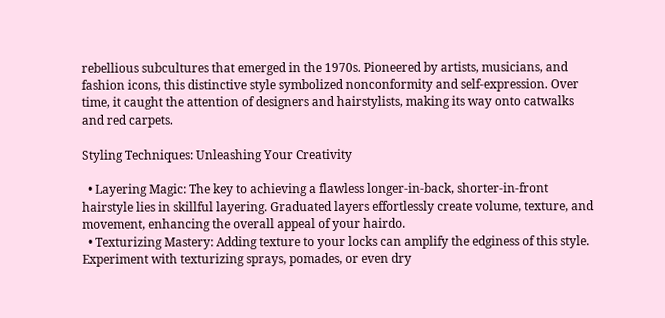rebellious subcultures that emerged in the 1970s. Pioneered by artists, musicians, and fashion icons, this distinctive style symbolized nonconformity and self-expression. Over time, it caught the attention of designers and hairstylists, making its way onto catwalks and red carpets.

Styling Techniques: Unleashing Your Creativity

  • Layering Magic: The key to achieving a flawless longer-in-back, shorter-in-front hairstyle lies in skillful layering. Graduated layers effortlessly create volume, texture, and movement, enhancing the overall appeal of your hairdo.
  • Texturizing Mastery: Adding texture to your locks can amplify the edginess of this style. Experiment with texturizing sprays, pomades, or even dry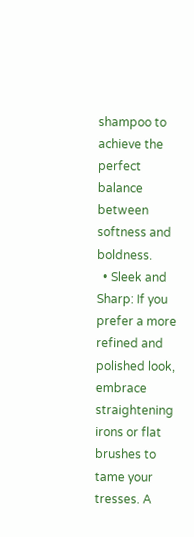shampoo to achieve the perfect balance between softness and boldness.
  • Sleek and Sharp: If you prefer a more refined and polished look, embrace straightening irons or flat brushes to tame your tresses. A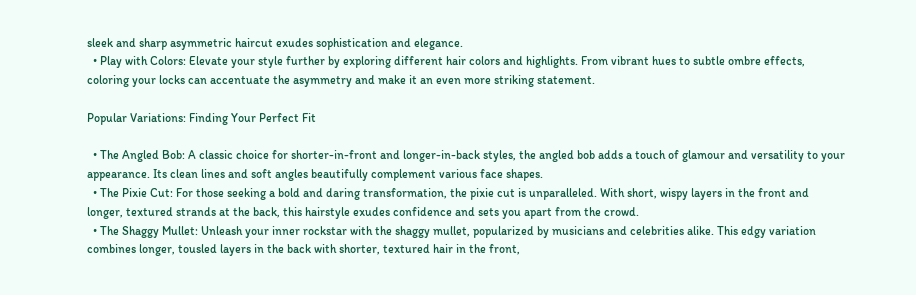sleek and sharp asymmetric haircut exudes sophistication and elegance.
  • Play with Colors: Elevate your style further by exploring different hair colors and highlights. From vibrant hues to subtle ombre effects, coloring your locks can accentuate the asymmetry and make it an even more striking statement.

Popular Variations: Finding Your Perfect Fit

  • The Angled Bob: A classic choice for shorter-in-front and longer-in-back styles, the angled bob adds a touch of glamour and versatility to your appearance. Its clean lines and soft angles beautifully complement various face shapes.
  • The Pixie Cut: For those seeking a bold and daring transformation, the pixie cut is unparalleled. With short, wispy layers in the front and longer, textured strands at the back, this hairstyle exudes confidence and sets you apart from the crowd.
  • The Shaggy Mullet: Unleash your inner rockstar with the shaggy mullet, popularized by musicians and celebrities alike. This edgy variation combines longer, tousled layers in the back with shorter, textured hair in the front,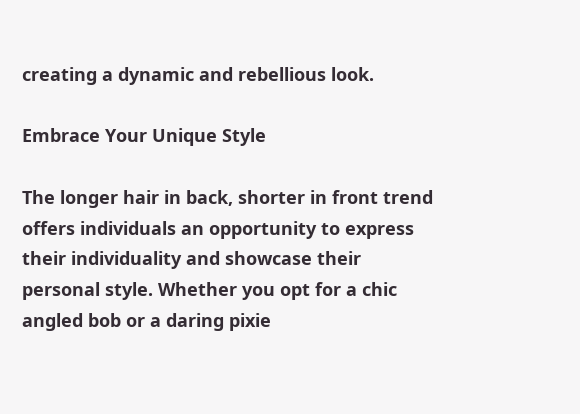creating a dynamic and rebellious look.

Embrace Your Unique Style

The longer hair in back, shorter in front trend offers individuals an opportunity to express their individuality and showcase their personal style. Whether you opt for a chic angled bob or a daring pixie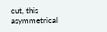cut, this asymmetrical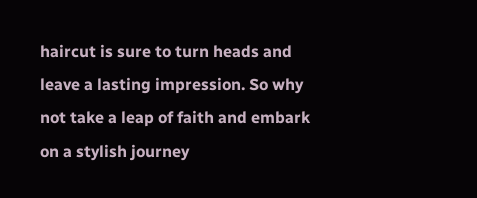haircut is sure to turn heads and leave a lasting impression. So why not take a leap of faith and embark on a stylish journey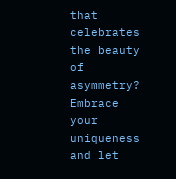that celebrates the beauty of asymmetry? Embrace your uniqueness and let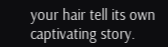your hair tell its own captivating story.